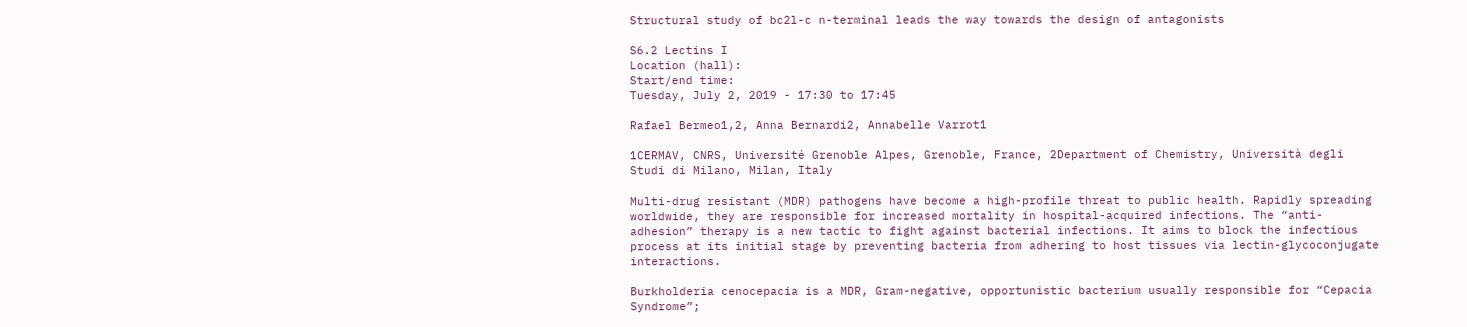Structural study of bc2l-c n-terminal leads the way towards the design of antagonists

S6.2 Lectins I
Location (hall):
Start/end time:
Tuesday, July 2, 2019 - 17:30 to 17:45

Rafael Bermeo1,2, Anna Bernardi2, Annabelle Varrot1

1CERMAV, CNRS, Université Grenoble Alpes, Grenoble, France, 2Department of Chemistry, Università degli Studi di Milano, Milan, Italy

Multi-drug resistant (MDR) pathogens have become a high-profile threat to public health. Rapidly spreading worldwide, they are responsible for increased mortality in hospital-acquired infections. The “anti-adhesion” therapy is a new tactic to fight against bacterial infections. It aims to block the infectious process at its initial stage by preventing bacteria from adhering to host tissues via lectin-glycoconjugate interactions.

Burkholderia cenocepacia is a MDR, Gram-negative, opportunistic bacterium usually responsible for “Cepacia Syndrome”;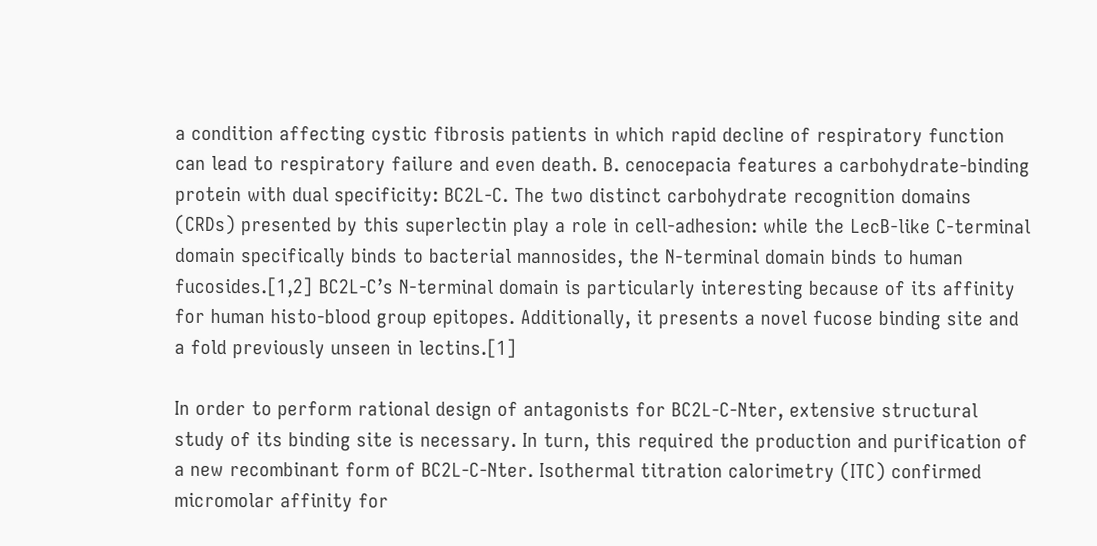a condition affecting cystic fibrosis patients in which rapid decline of respiratory function can lead to respiratory failure and even death. B. cenocepacia features a carbohydrate-binding protein with dual specificity: BC2L-C. The two distinct carbohydrate recognition domains (CRDs) presented by this superlectin play a role in cell-adhesion: while the LecB-like C-terminal domain specifically binds to bacterial mannosides, the N-terminal domain binds to human fucosides.[1,2] BC2L-C’s N-terminal domain is particularly interesting because of its affinity for human histo-blood group epitopes. Additionally, it presents a novel fucose binding site and a fold previously unseen in lectins.[1]

In order to perform rational design of antagonists for BC2L-C-Nter, extensive structural study of its binding site is necessary. In turn, this required the production and purification of a new recombinant form of BC2L-C-Nter. Isothermal titration calorimetry (ITC) confirmed micromolar affinity for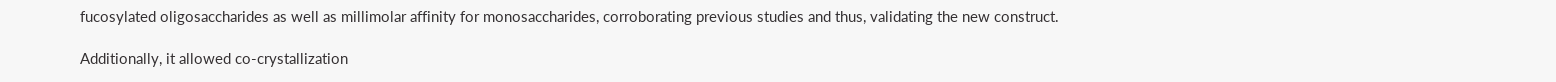fucosylated oligosaccharides as well as millimolar affinity for monosaccharides, corroborating previous studies and thus, validating the new construct.

Additionally, it allowed co-crystallization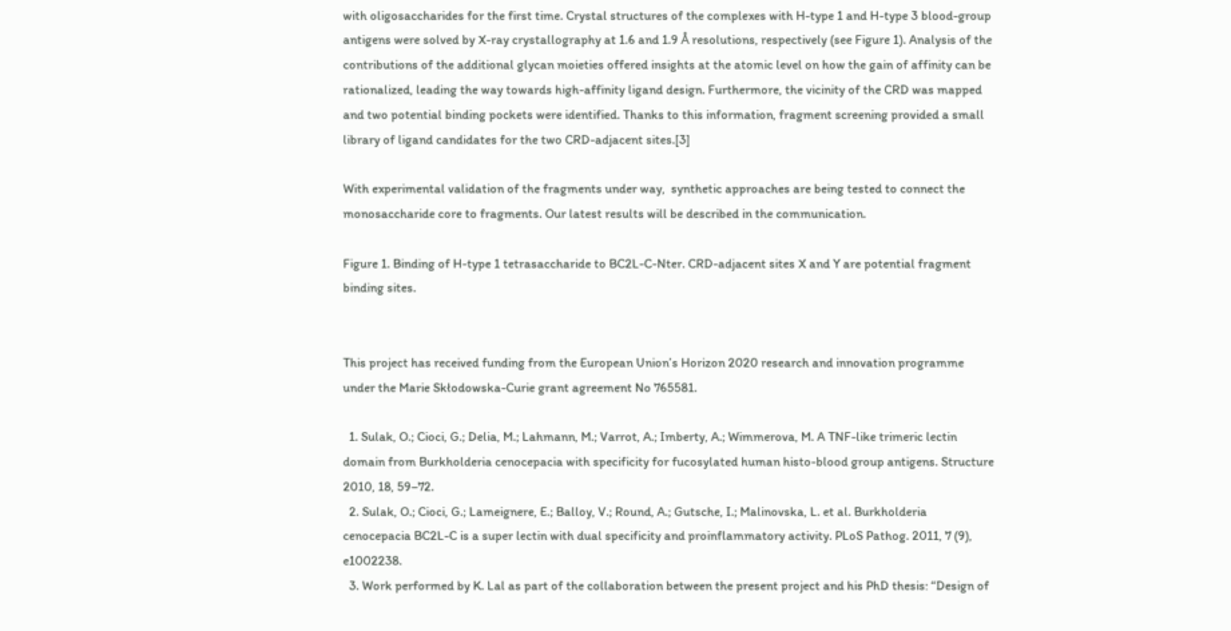with oligosaccharides for the first time. Crystal structures of the complexes with H-type 1 and H-type 3 blood-group antigens were solved by X-ray crystallography at 1.6 and 1.9 Å resolutions, respectively (see Figure 1). Analysis of the contributions of the additional glycan moieties offered insights at the atomic level on how the gain of affinity can be rationalized, leading the way towards high-affinity ligand design. Furthermore, the vicinity of the CRD was mapped and two potential binding pockets were identified. Thanks to this information, fragment screening provided a small library of ligand candidates for the two CRD-adjacent sites.[3]

With experimental validation of the fragments under way,  synthetic approaches are being tested to connect the monosaccharide core to fragments. Our latest results will be described in the communication.

Figure 1. Binding of H-type 1 tetrasaccharide to BC2L-C-Nter. CRD-adjacent sites X and Y are potential fragment binding sites.


This project has received funding from the European Union’s Horizon 2020 research and innovation programme under the Marie Skłodowska-Curie grant agreement No 765581.

  1. Sulak, O.; Cioci, G.; Delia, M.; Lahmann, M.; Varrot, A.; Imberty, A.; Wimmerova, M. A TNF-like trimeric lectin domain from Burkholderia cenocepacia with specificity for fucosylated human histo-blood group antigens. Structure 2010, 18, 59–72.
  2. Sulak, O.; Cioci, G.; Lameignere, E.; Balloy, V.; Round, A.; Gutsche, I.; Malinovska, L. et al. Burkholderia cenocepacia BC2L-C is a super lectin with dual specificity and proinflammatory activity. PLoS Pathog. 2011, 7 (9), e1002238.
  3. Work performed by K. Lal as part of the collaboration between the present project and his PhD thesis: “Design of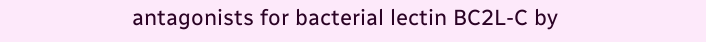antagonists for bacterial lectin BC2L-C by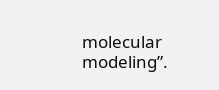molecular modeling”.